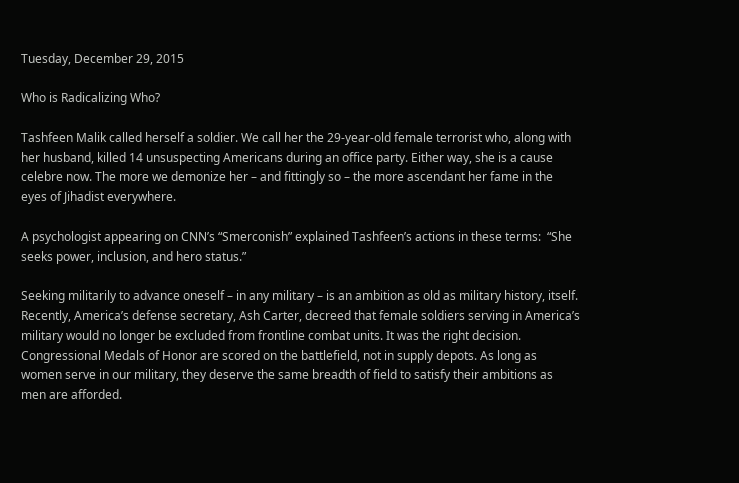Tuesday, December 29, 2015

Who is Radicalizing Who?

Tashfeen Malik called herself a soldier. We call her the 29-year-old female terrorist who, along with her husband, killed 14 unsuspecting Americans during an office party. Either way, she is a cause celebre now. The more we demonize her – and fittingly so – the more ascendant her fame in the eyes of Jihadist everywhere.

A psychologist appearing on CNN’s “Smerconish” explained Tashfeen’s actions in these terms:  “She seeks power, inclusion, and hero status.”

Seeking militarily to advance oneself – in any military – is an ambition as old as military history, itself. Recently, America’s defense secretary, Ash Carter, decreed that female soldiers serving in America’s military would no longer be excluded from frontline combat units. It was the right decision. Congressional Medals of Honor are scored on the battlefield, not in supply depots. As long as women serve in our military, they deserve the same breadth of field to satisfy their ambitions as men are afforded.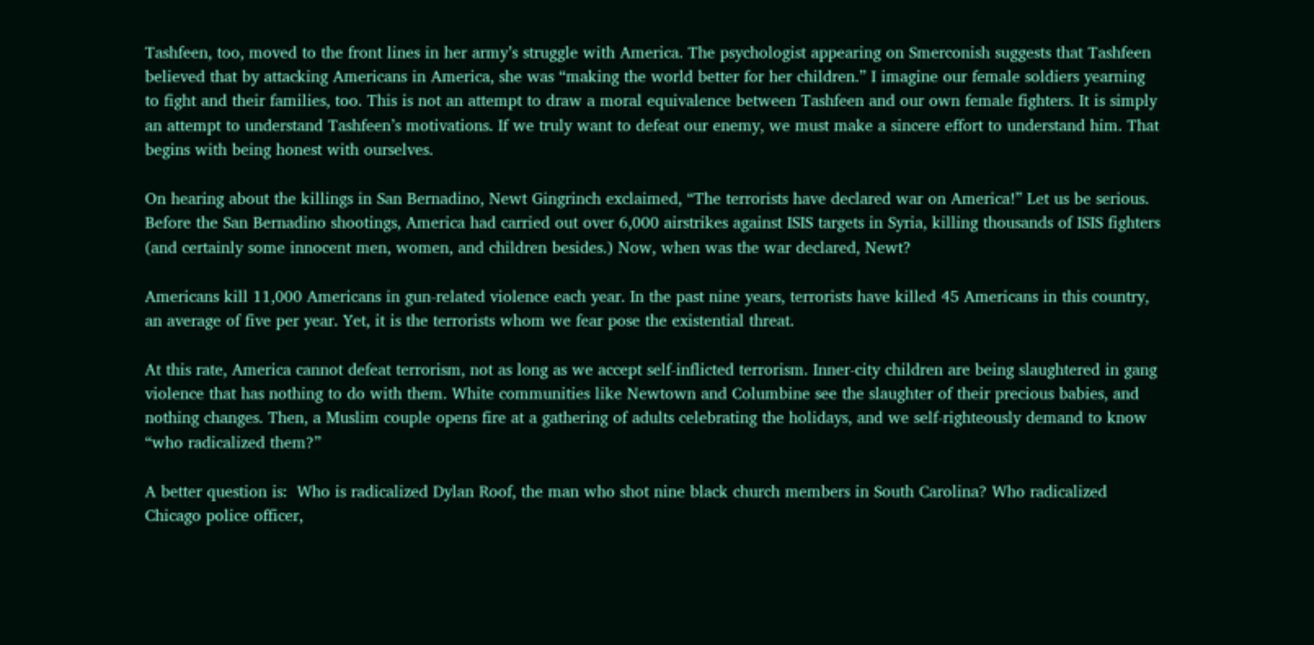Tashfeen, too, moved to the front lines in her army’s struggle with America. The psychologist appearing on Smerconish suggests that Tashfeen believed that by attacking Americans in America, she was “making the world better for her children.” I imagine our female soldiers yearning to fight and their families, too. This is not an attempt to draw a moral equivalence between Tashfeen and our own female fighters. It is simply an attempt to understand Tashfeen’s motivations. If we truly want to defeat our enemy, we must make a sincere effort to understand him. That begins with being honest with ourselves.

On hearing about the killings in San Bernadino, Newt Gingrinch exclaimed, “The terrorists have declared war on America!” Let us be serious. Before the San Bernadino shootings, America had carried out over 6,000 airstrikes against ISIS targets in Syria, killing thousands of ISIS fighters (and certainly some innocent men, women, and children besides.) Now, when was the war declared, Newt?

Americans kill 11,000 Americans in gun-related violence each year. In the past nine years, terrorists have killed 45 Americans in this country, an average of five per year. Yet, it is the terrorists whom we fear pose the existential threat.

At this rate, America cannot defeat terrorism, not as long as we accept self-inflicted terrorism. Inner-city children are being slaughtered in gang violence that has nothing to do with them. White communities like Newtown and Columbine see the slaughter of their precious babies, and nothing changes. Then, a Muslim couple opens fire at a gathering of adults celebrating the holidays, and we self-righteously demand to know “who radicalized them?”

A better question is:  Who is radicalized Dylan Roof, the man who shot nine black church members in South Carolina? Who radicalized Chicago police officer,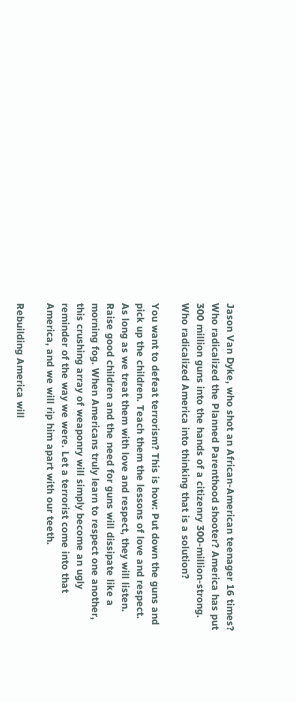Jason Van Dyke, who shot an African-American teenager 16 times? Who radicalized the Planned Parenthood shooter? America has put 300 million guns into the hands of a citizenry 300-million-strong. Who radicalized America into thinking that is a solution?

You want to defeat terrorism? This is how: Put down the guns and pick up the children. Teach them the lessons of love and respect. As long as we treat them with love and respect, they will listen. Raise good children and the need for guns will dissipate like a morning fog. When Americans truly learn to respect one another, this crushing array of weaponry will simply become an ugly reminder of the way we were. Let a terrorist come into that America, and we will rip him apart with our teeth.

Rebuilding America will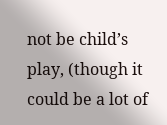not be child’s play, (though it could be a lot of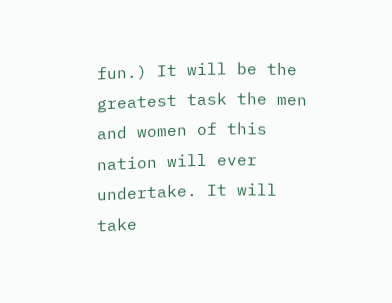fun.) It will be the greatest task the men and women of this nation will ever undertake. It will take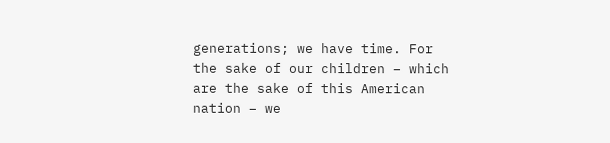generations; we have time. For the sake of our children – which are the sake of this American nation – we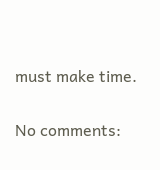must make time.

No comments: